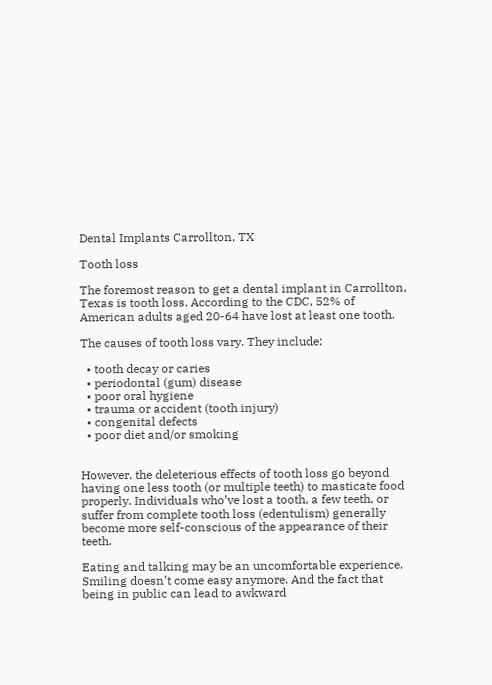Dental Implants Carrollton, TX

Tooth loss

The foremost reason to get a dental implant in Carrollton, Texas is tooth loss. According to the CDC, 52% of American adults aged 20-64 have lost at least one tooth.

The causes of tooth loss vary. They include:

  • tooth decay or caries
  • periodontal (gum) disease
  • poor oral hygiene
  • trauma or accident (tooth injury)
  • congenital defects
  • poor diet and/or smoking


However, the deleterious effects of tooth loss go beyond having one less tooth (or multiple teeth) to masticate food properly. Individuals who’ve lost a tooth, a few teeth, or suffer from complete tooth loss (edentulism) generally become more self-conscious of the appearance of their teeth.

Eating and talking may be an uncomfortable experience. Smiling doesn’t come easy anymore. And the fact that being in public can lead to awkward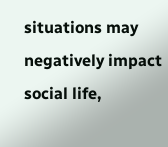situations may negatively impact social life,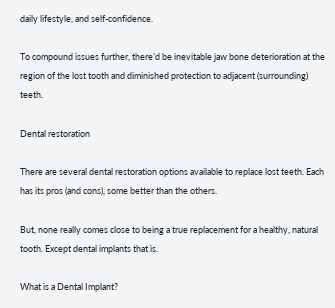daily lifestyle, and self-confidence.

To compound issues further, there’d be inevitable jaw bone deterioration at the region of the lost tooth and diminished protection to adjacent (surrounding) teeth.

Dental restoration

There are several dental restoration options available to replace lost teeth. Each has its pros (and cons), some better than the others.

But, none really comes close to being a true replacement for a healthy, natural tooth. Except dental implants that is.

What is a Dental Implant?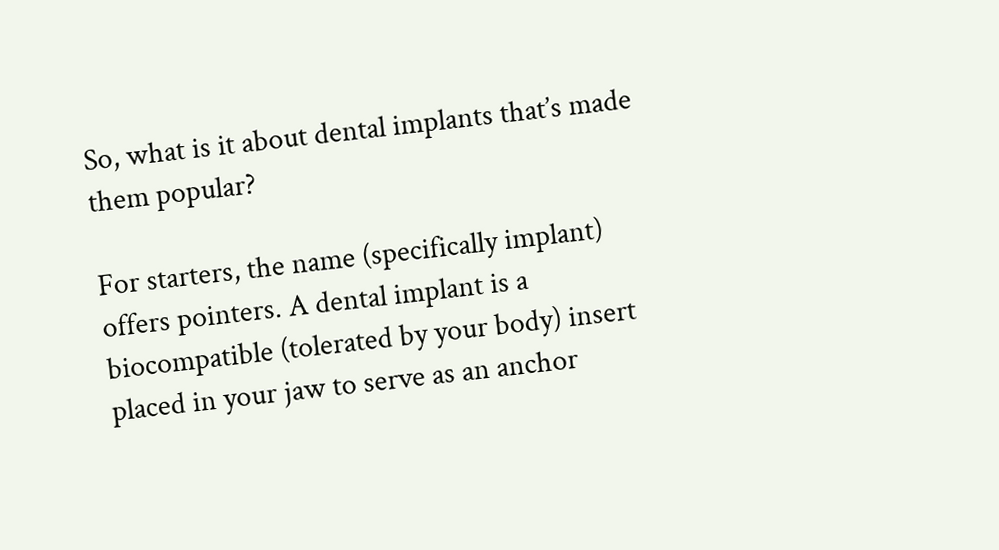So, what is it about dental implants that’s made them popular?

For starters, the name (specifically implant) offers pointers. A dental implant is a biocompatible (tolerated by your body) insert placed in your jaw to serve as an anchor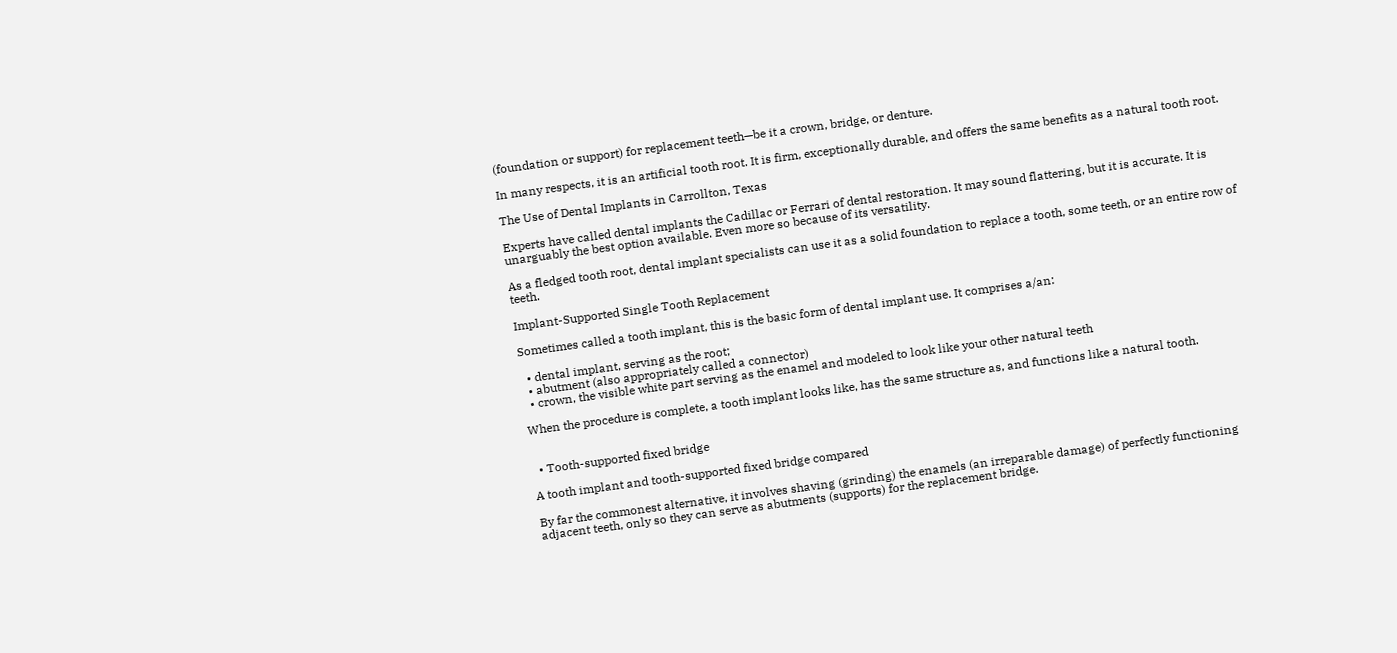(foundation or support) for replacement teeth—be it a crown, bridge, or denture.

In many respects, it is an artificial tooth root. It is firm, exceptionally durable, and offers the same benefits as a natural tooth root.

The Use of Dental Implants in Carrollton, Texas

Experts have called dental implants the Cadillac or Ferrari of dental restoration. It may sound flattering, but it is accurate. It is unarguably the best option available. Even more so because of its versatility.

As a fledged tooth root, dental implant specialists can use it as a solid foundation to replace a tooth, some teeth, or an entire row of teeth.

Implant-Supported Single Tooth Replacement

Sometimes called a tooth implant, this is the basic form of dental implant use. It comprises a/an:

  • dental implant, serving as the root;
  • abutment (also appropriately called a connector)
  • crown, the visible white part serving as the enamel and modeled to look like your other natural teeth

When the procedure is complete, a tooth implant looks like, has the same structure as, and functions like a natural tooth.


  • Tooth-supported fixed bridge

A tooth implant and tooth-supported fixed bridge compared

By far the commonest alternative, it involves shaving (grinding) the enamels (an irreparable damage) of perfectly functioning adjacent teeth, only so they can serve as abutments (supports) for the replacement bridge.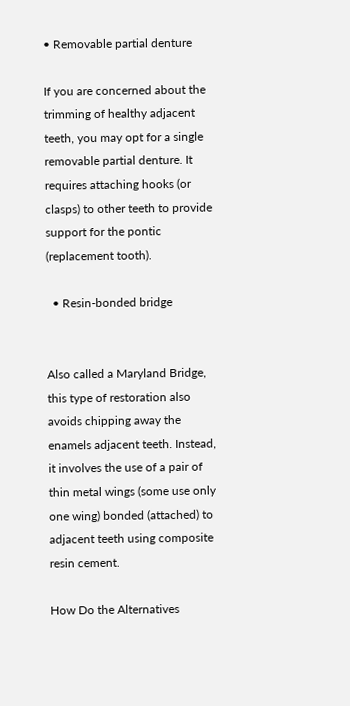• Removable partial denture

If you are concerned about the trimming of healthy adjacent teeth, you may opt for a single removable partial denture. It requires attaching hooks (or clasps) to other teeth to provide support for the pontic (replacement tooth).

  • Resin-bonded bridge


Also called a Maryland Bridge, this type of restoration also avoids chipping away the enamels adjacent teeth. Instead, it involves the use of a pair of thin metal wings (some use only one wing) bonded (attached) to adjacent teeth using composite resin cement.

How Do the Alternatives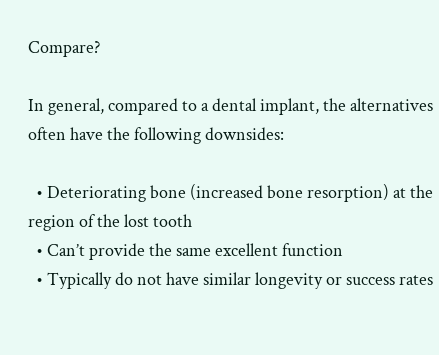Compare?

In general, compared to a dental implant, the alternatives often have the following downsides:

  • Deteriorating bone (increased bone resorption) at the region of the lost tooth
  • Can’t provide the same excellent function
  • Typically do not have similar longevity or success rates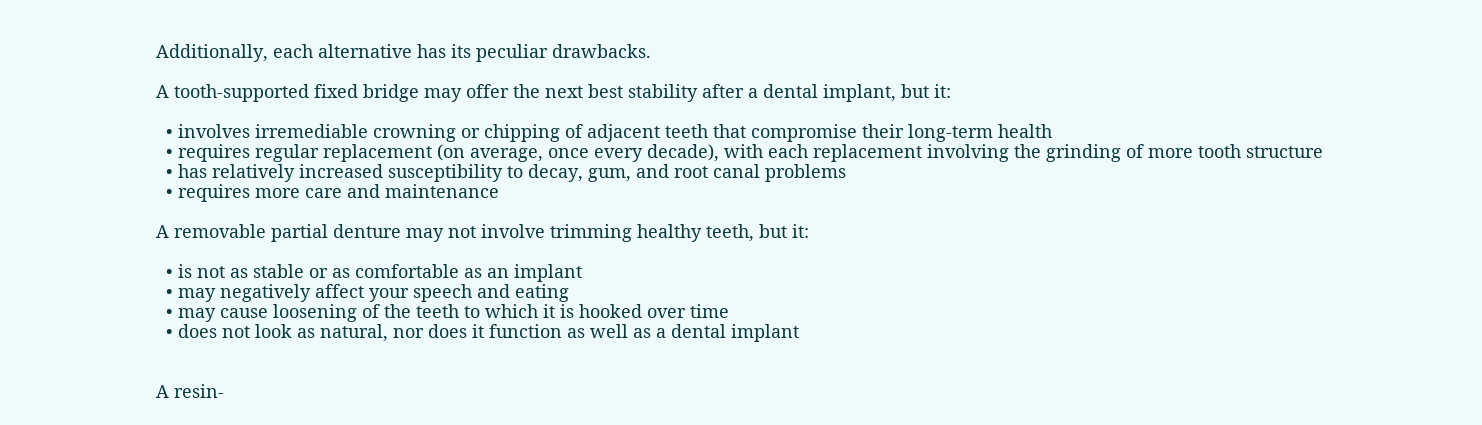Additionally, each alternative has its peculiar drawbacks.

A tooth-supported fixed bridge may offer the next best stability after a dental implant, but it:

  • involves irremediable crowning or chipping of adjacent teeth that compromise their long-term health
  • requires regular replacement (on average, once every decade), with each replacement involving the grinding of more tooth structure
  • has relatively increased susceptibility to decay, gum, and root canal problems
  • requires more care and maintenance

A removable partial denture may not involve trimming healthy teeth, but it:

  • is not as stable or as comfortable as an implant
  • may negatively affect your speech and eating
  • may cause loosening of the teeth to which it is hooked over time
  • does not look as natural, nor does it function as well as a dental implant


A resin-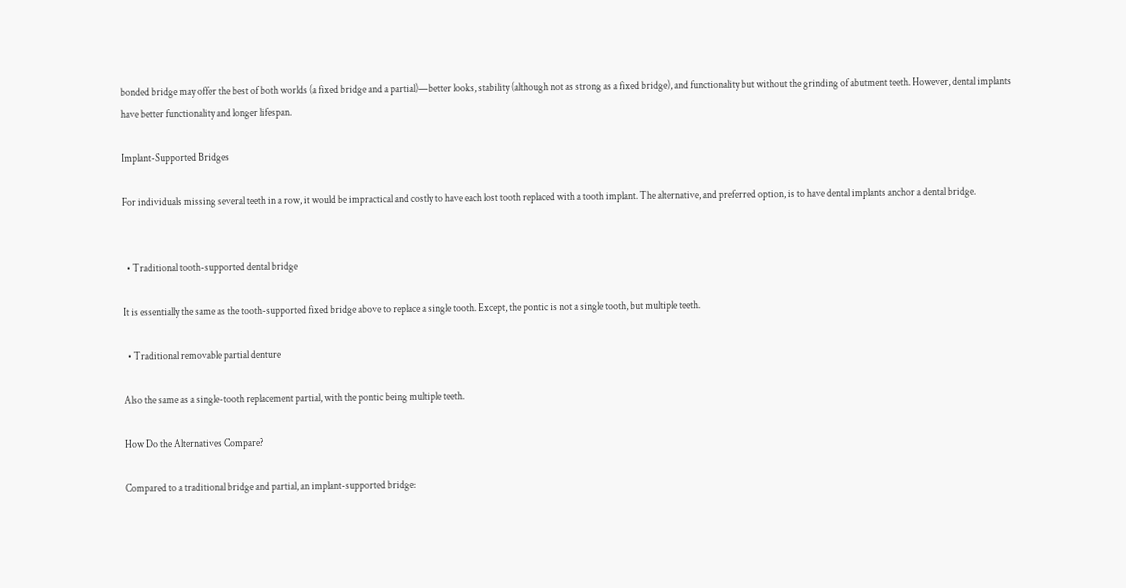bonded bridge may offer the best of both worlds (a fixed bridge and a partial)—better looks, stability (although not as strong as a fixed bridge), and functionality but without the grinding of abutment teeth. However, dental implants have better functionality and longer lifespan.

Implant-Supported Bridges

For individuals missing several teeth in a row, it would be impractical and costly to have each lost tooth replaced with a tooth implant. The alternative, and preferred option, is to have dental implants anchor a dental bridge.


  • Traditional tooth-supported dental bridge

It is essentially the same as the tooth-supported fixed bridge above to replace a single tooth. Except, the pontic is not a single tooth, but multiple teeth.

  • Traditional removable partial denture

Also the same as a single-tooth replacement partial, with the pontic being multiple teeth.

How Do the Alternatives Compare?

Compared to a traditional bridge and partial, an implant-supported bridge: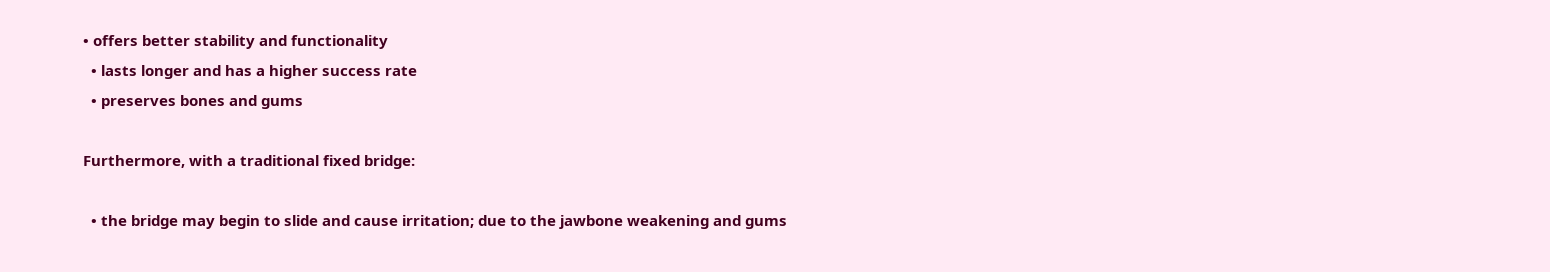• offers better stability and functionality
  • lasts longer and has a higher success rate
  • preserves bones and gums

Furthermore, with a traditional fixed bridge:

  • the bridge may begin to slide and cause irritation; due to the jawbone weakening and gums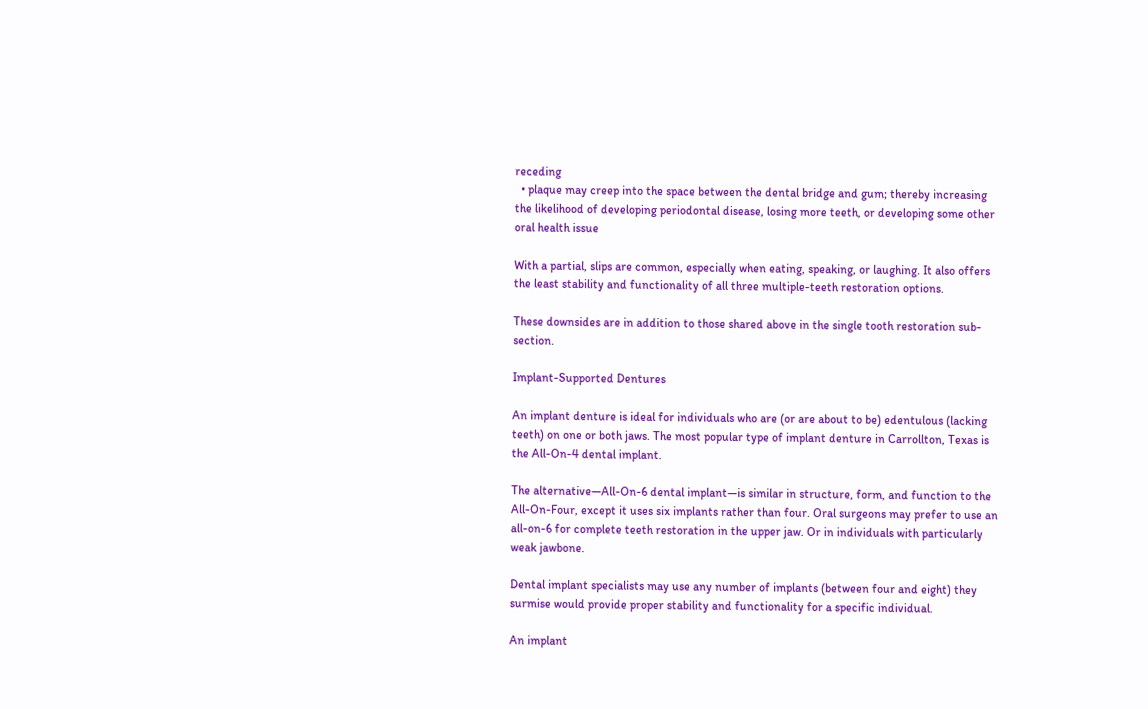receding
  • plaque may creep into the space between the dental bridge and gum; thereby increasing the likelihood of developing periodontal disease, losing more teeth, or developing some other oral health issue

With a partial, slips are common, especially when eating, speaking, or laughing. It also offers the least stability and functionality of all three multiple-teeth restoration options.

These downsides are in addition to those shared above in the single tooth restoration sub-section.

Implant-Supported Dentures

An implant denture is ideal for individuals who are (or are about to be) edentulous (lacking teeth) on one or both jaws. The most popular type of implant denture in Carrollton, Texas is the All-On-4 dental implant.

The alternative—All-On-6 dental implant—is similar in structure, form, and function to the All-On-Four, except it uses six implants rather than four. Oral surgeons may prefer to use an all-on-6 for complete teeth restoration in the upper jaw. Or in individuals with particularly weak jawbone.

Dental implant specialists may use any number of implants (between four and eight) they surmise would provide proper stability and functionality for a specific individual.

An implant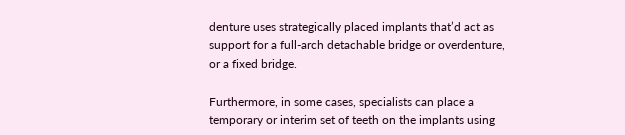denture uses strategically placed implants that’d act as support for a full-arch detachable bridge or overdenture, or a fixed bridge.

Furthermore, in some cases, specialists can place a temporary or interim set of teeth on the implants using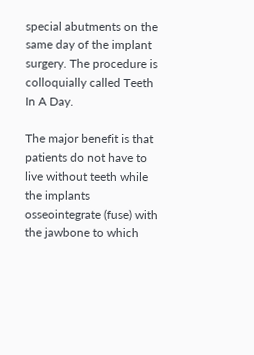special abutments on the same day of the implant surgery. The procedure is colloquially called Teeth In A Day.

The major benefit is that patients do not have to live without teeth while the implants osseointegrate (fuse) with the jawbone to which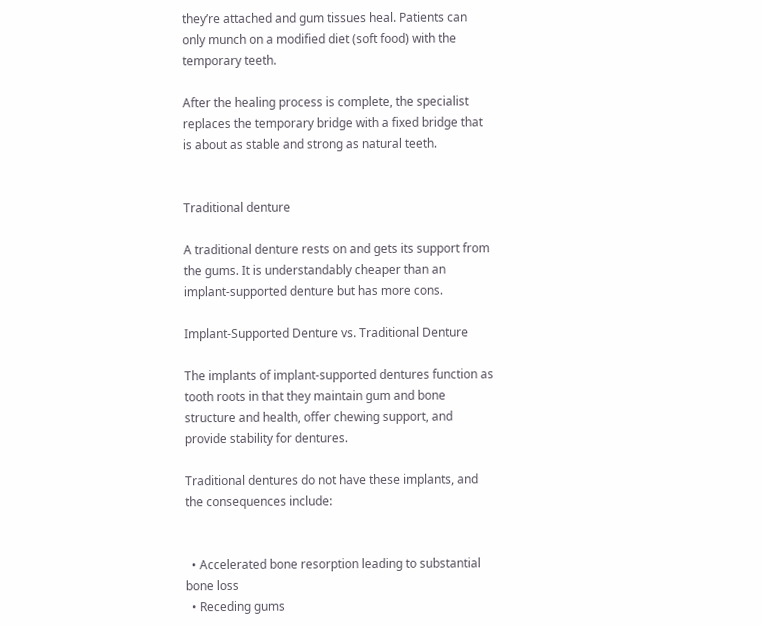they’re attached and gum tissues heal. Patients can only munch on a modified diet (soft food) with the temporary teeth.

After the healing process is complete, the specialist replaces the temporary bridge with a fixed bridge that is about as stable and strong as natural teeth.


Traditional denture

A traditional denture rests on and gets its support from the gums. It is understandably cheaper than an implant-supported denture but has more cons.

Implant-Supported Denture vs. Traditional Denture

The implants of implant-supported dentures function as tooth roots in that they maintain gum and bone structure and health, offer chewing support, and provide stability for dentures.

Traditional dentures do not have these implants, and the consequences include:


  • Accelerated bone resorption leading to substantial bone loss
  • Receding gums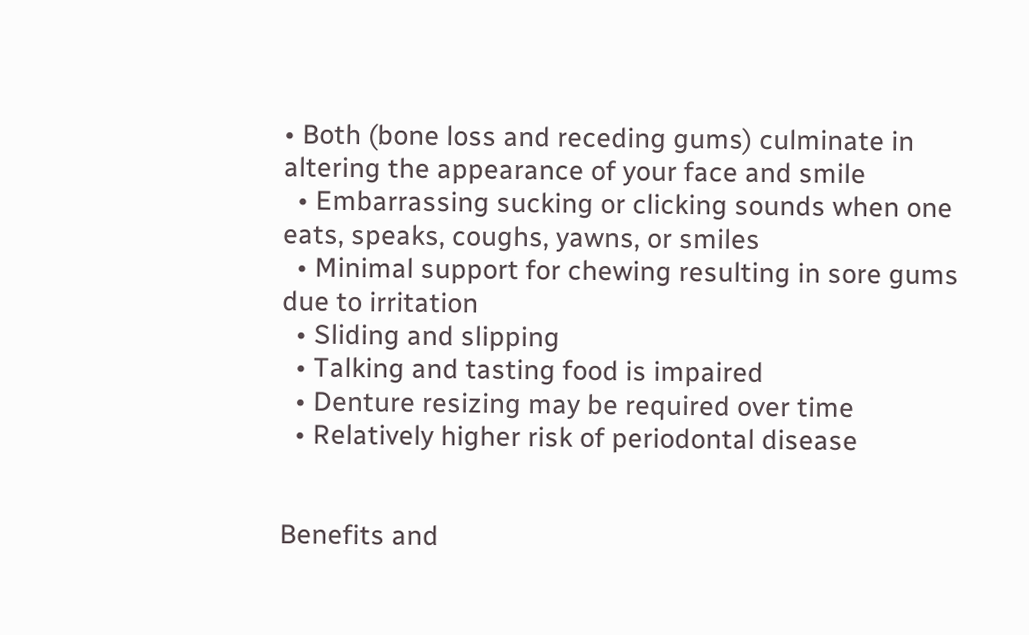• Both (bone loss and receding gums) culminate in altering the appearance of your face and smile
  • Embarrassing sucking or clicking sounds when one eats, speaks, coughs, yawns, or smiles
  • Minimal support for chewing resulting in sore gums due to irritation
  • Sliding and slipping
  • Talking and tasting food is impaired
  • Denture resizing may be required over time
  • Relatively higher risk of periodontal disease


Benefits and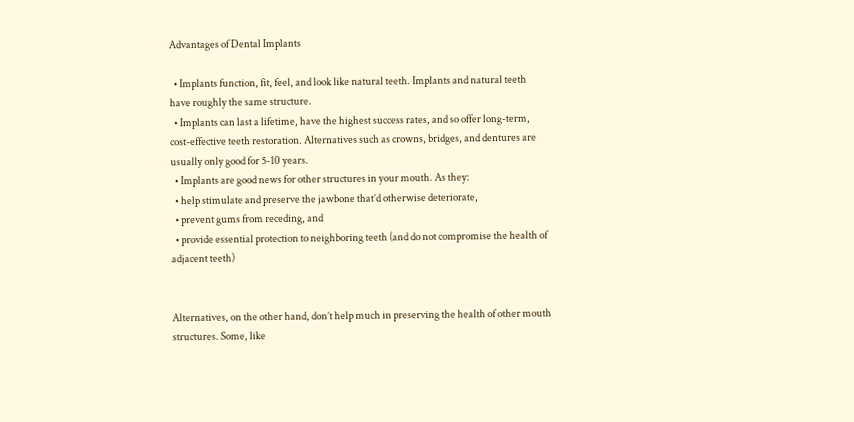Advantages of Dental Implants

  • Implants function, fit, feel, and look like natural teeth. Implants and natural teeth have roughly the same structure.
  • Implants can last a lifetime, have the highest success rates, and so offer long-term, cost-effective teeth restoration. Alternatives such as crowns, bridges, and dentures are usually only good for 5-10 years.
  • Implants are good news for other structures in your mouth. As they:
  • help stimulate and preserve the jawbone that’d otherwise deteriorate,
  • prevent gums from receding, and
  • provide essential protection to neighboring teeth (and do not compromise the health of adjacent teeth)


Alternatives, on the other hand, don’t help much in preserving the health of other mouth structures. Some, like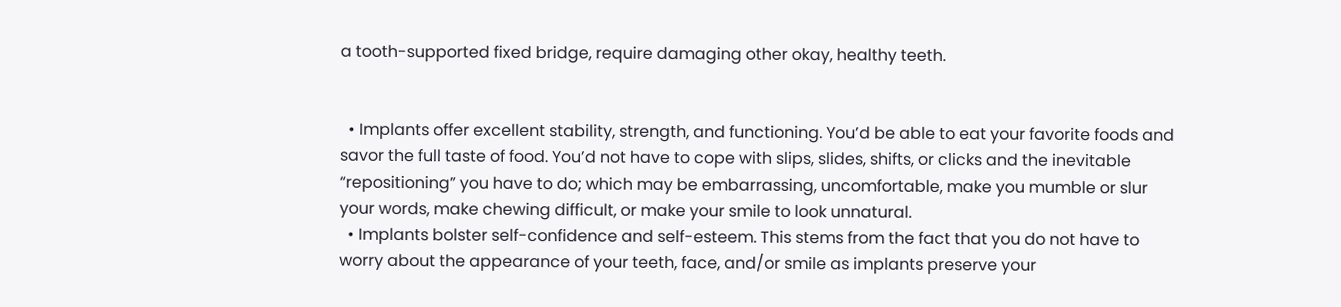a tooth-supported fixed bridge, require damaging other okay, healthy teeth.


  • Implants offer excellent stability, strength, and functioning. You’d be able to eat your favorite foods and savor the full taste of food. You’d not have to cope with slips, slides, shifts, or clicks and the inevitable “repositioning” you have to do; which may be embarrassing, uncomfortable, make you mumble or slur your words, make chewing difficult, or make your smile to look unnatural.
  • Implants bolster self-confidence and self-esteem. This stems from the fact that you do not have to worry about the appearance of your teeth, face, and/or smile as implants preserve your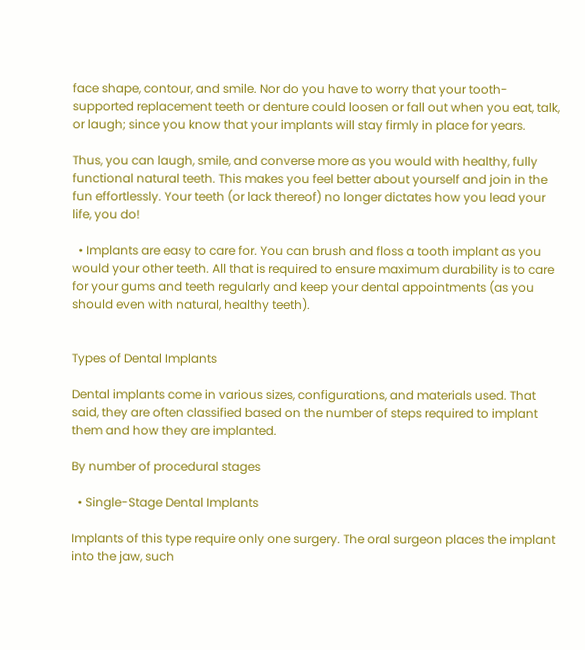face shape, contour, and smile. Nor do you have to worry that your tooth-supported replacement teeth or denture could loosen or fall out when you eat, talk, or laugh; since you know that your implants will stay firmly in place for years.

Thus, you can laugh, smile, and converse more as you would with healthy, fully functional natural teeth. This makes you feel better about yourself and join in the fun effortlessly. Your teeth (or lack thereof) no longer dictates how you lead your life, you do!

  • Implants are easy to care for. You can brush and floss a tooth implant as you would your other teeth. All that is required to ensure maximum durability is to care for your gums and teeth regularly and keep your dental appointments (as you should even with natural, healthy teeth).


Types of Dental Implants

Dental implants come in various sizes, configurations, and materials used. That said, they are often classified based on the number of steps required to implant them and how they are implanted.

By number of procedural stages

  • Single-Stage Dental Implants

Implants of this type require only one surgery. The oral surgeon places the implant into the jaw, such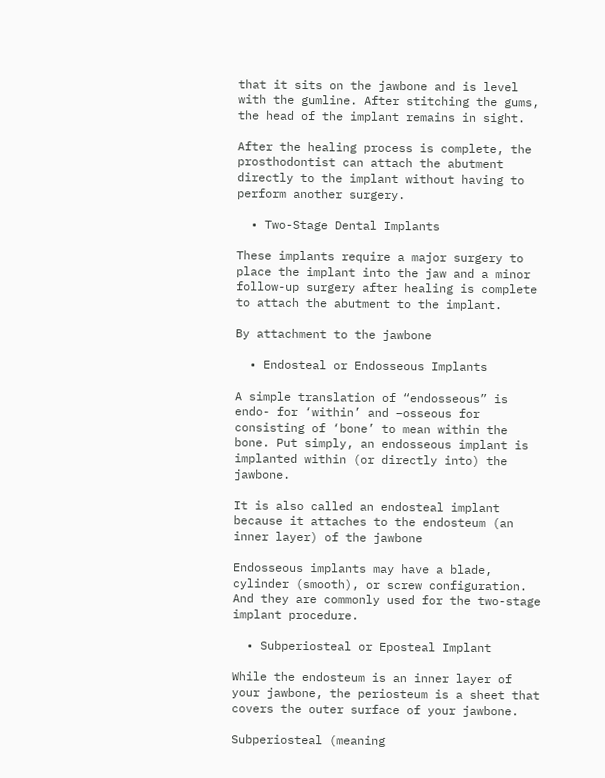that it sits on the jawbone and is level with the gumline. After stitching the gums, the head of the implant remains in sight.

After the healing process is complete, the prosthodontist can attach the abutment directly to the implant without having to perform another surgery.

  • Two-Stage Dental Implants

These implants require a major surgery to place the implant into the jaw and a minor follow-up surgery after healing is complete to attach the abutment to the implant.

By attachment to the jawbone

  • Endosteal or Endosseous Implants

A simple translation of “endosseous” is endo- for ‘within’ and –osseous for consisting of ‘bone’ to mean within the bone. Put simply, an endosseous implant is implanted within (or directly into) the jawbone.

It is also called an endosteal implant because it attaches to the endosteum (an inner layer) of the jawbone

Endosseous implants may have a blade, cylinder (smooth), or screw configuration. And they are commonly used for the two-stage implant procedure.

  • Subperiosteal or Eposteal Implant

While the endosteum is an inner layer of your jawbone, the periosteum is a sheet that covers the outer surface of your jawbone.

Subperiosteal (meaning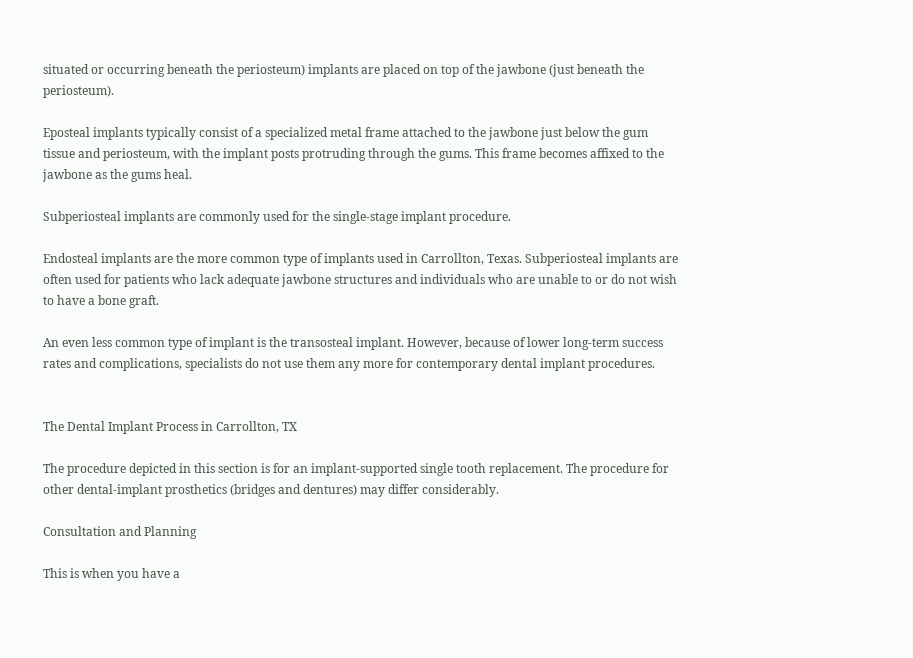situated or occurring beneath the periosteum) implants are placed on top of the jawbone (just beneath the periosteum).

Eposteal implants typically consist of a specialized metal frame attached to the jawbone just below the gum tissue and periosteum, with the implant posts protruding through the gums. This frame becomes affixed to the jawbone as the gums heal.

Subperiosteal implants are commonly used for the single-stage implant procedure.

Endosteal implants are the more common type of implants used in Carrollton, Texas. Subperiosteal implants are often used for patients who lack adequate jawbone structures and individuals who are unable to or do not wish to have a bone graft.

An even less common type of implant is the transosteal implant. However, because of lower long-term success rates and complications, specialists do not use them any more for contemporary dental implant procedures.


The Dental Implant Process in Carrollton, TX

The procedure depicted in this section is for an implant-supported single tooth replacement. The procedure for other dental-implant prosthetics (bridges and dentures) may differ considerably.

Consultation and Planning

This is when you have a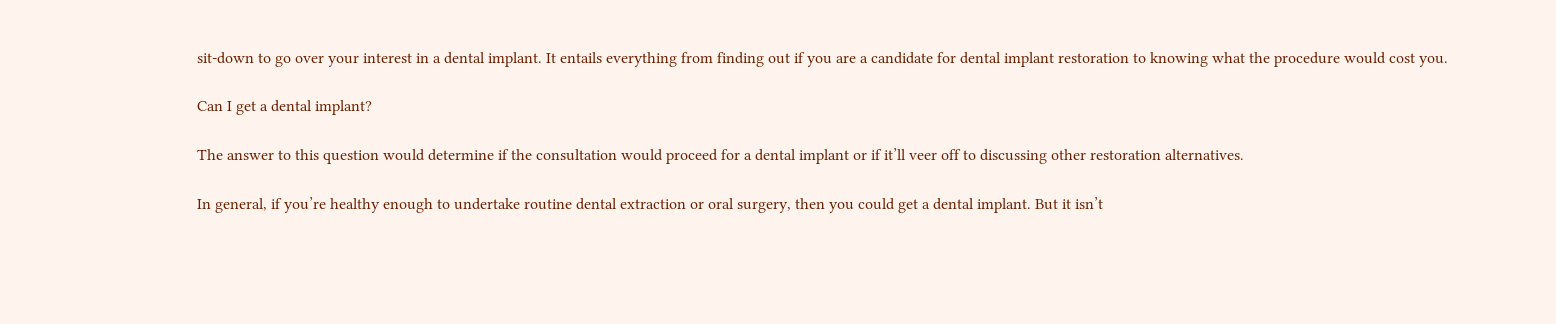sit-down to go over your interest in a dental implant. It entails everything from finding out if you are a candidate for dental implant restoration to knowing what the procedure would cost you.

Can I get a dental implant?

The answer to this question would determine if the consultation would proceed for a dental implant or if it’ll veer off to discussing other restoration alternatives.

In general, if you’re healthy enough to undertake routine dental extraction or oral surgery, then you could get a dental implant. But it isn’t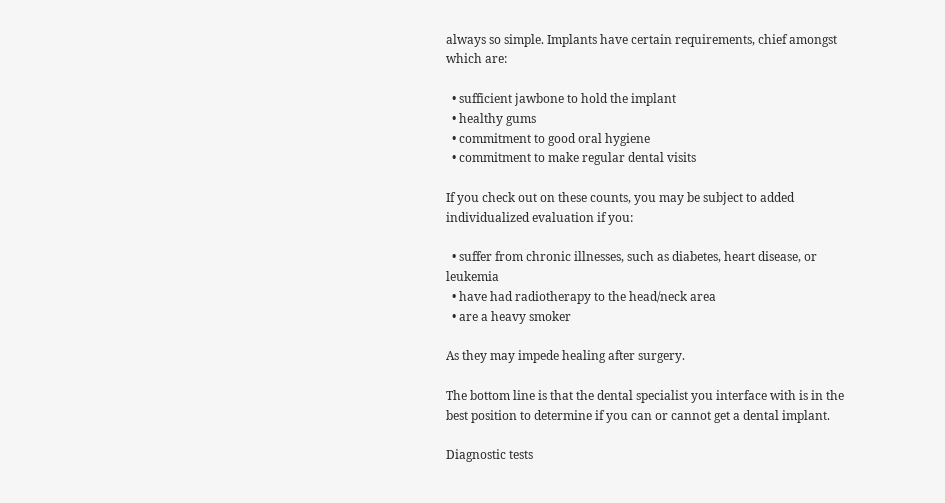always so simple. Implants have certain requirements, chief amongst which are:

  • sufficient jawbone to hold the implant
  • healthy gums
  • commitment to good oral hygiene
  • commitment to make regular dental visits

If you check out on these counts, you may be subject to added individualized evaluation if you:

  • suffer from chronic illnesses, such as diabetes, heart disease, or leukemia
  • have had radiotherapy to the head/neck area
  • are a heavy smoker

As they may impede healing after surgery.

The bottom line is that the dental specialist you interface with is in the best position to determine if you can or cannot get a dental implant.

Diagnostic tests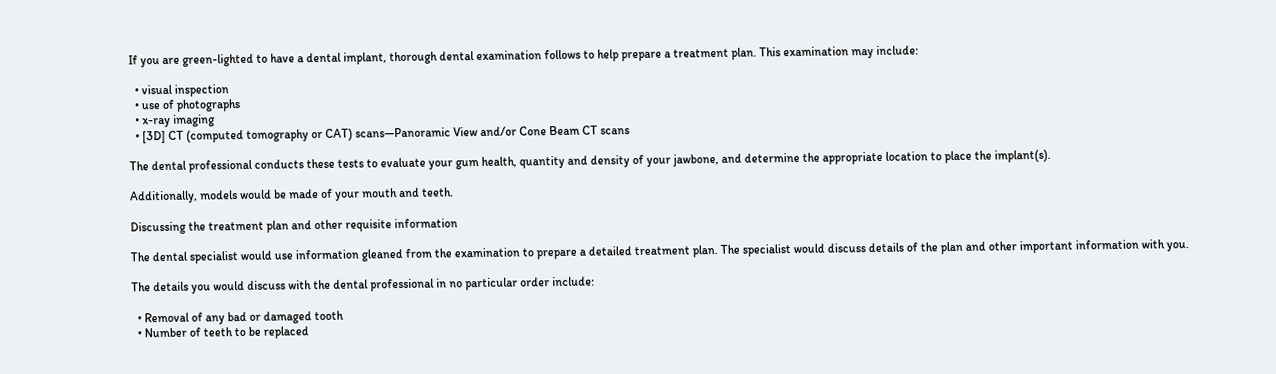If you are green-lighted to have a dental implant, thorough dental examination follows to help prepare a treatment plan. This examination may include:

  • visual inspection
  • use of photographs
  • x-ray imaging
  • [3D] CT (computed tomography or CAT) scans—Panoramic View and/or Cone Beam CT scans

The dental professional conducts these tests to evaluate your gum health, quantity and density of your jawbone, and determine the appropriate location to place the implant(s).

Additionally, models would be made of your mouth and teeth.

Discussing the treatment plan and other requisite information

The dental specialist would use information gleaned from the examination to prepare a detailed treatment plan. The specialist would discuss details of the plan and other important information with you.

The details you would discuss with the dental professional in no particular order include:

  • Removal of any bad or damaged tooth
  • Number of teeth to be replaced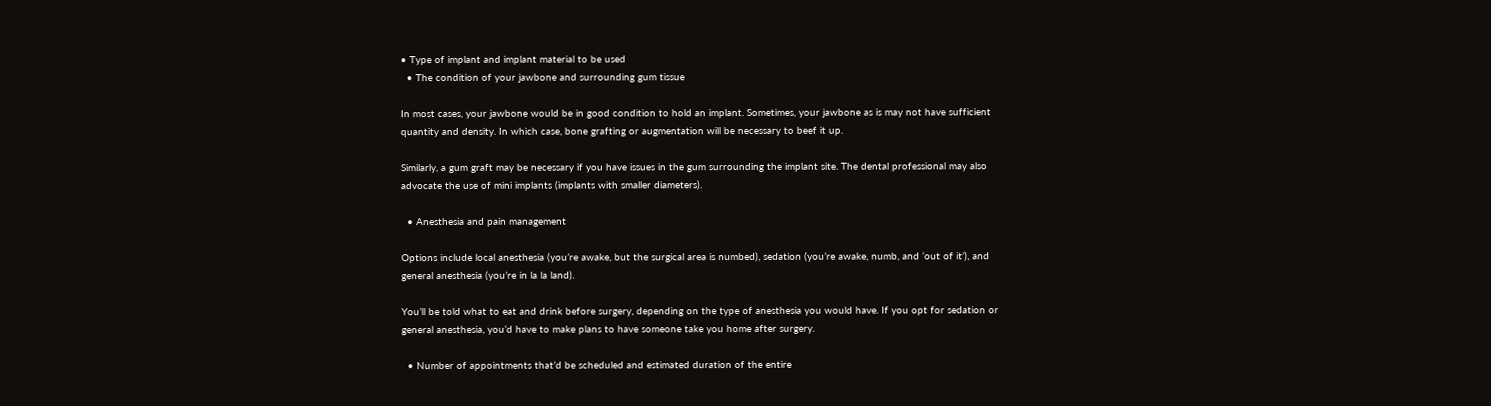• Type of implant and implant material to be used
  • The condition of your jawbone and surrounding gum tissue

In most cases, your jawbone would be in good condition to hold an implant. Sometimes, your jawbone as is may not have sufficient quantity and density. In which case, bone grafting or augmentation will be necessary to beef it up.

Similarly, a gum graft may be necessary if you have issues in the gum surrounding the implant site. The dental professional may also advocate the use of mini implants (implants with smaller diameters).

  • Anesthesia and pain management

Options include local anesthesia (you’re awake, but the surgical area is numbed), sedation (you’re awake, numb, and ‘out of it’), and general anesthesia (you’re in la la land).

You’ll be told what to eat and drink before surgery, depending on the type of anesthesia you would have. If you opt for sedation or general anesthesia, you’d have to make plans to have someone take you home after surgery.

  • Number of appointments that’d be scheduled and estimated duration of the entire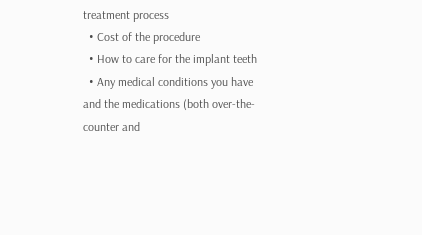treatment process
  • Cost of the procedure
  • How to care for the implant teeth
  • Any medical conditions you have and the medications (both over-the-counter and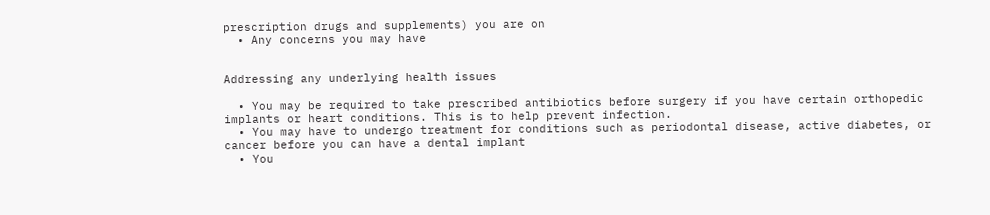prescription drugs and supplements) you are on
  • Any concerns you may have


Addressing any underlying health issues

  • You may be required to take prescribed antibiotics before surgery if you have certain orthopedic implants or heart conditions. This is to help prevent infection.
  • You may have to undergo treatment for conditions such as periodontal disease, active diabetes, or cancer before you can have a dental implant
  • You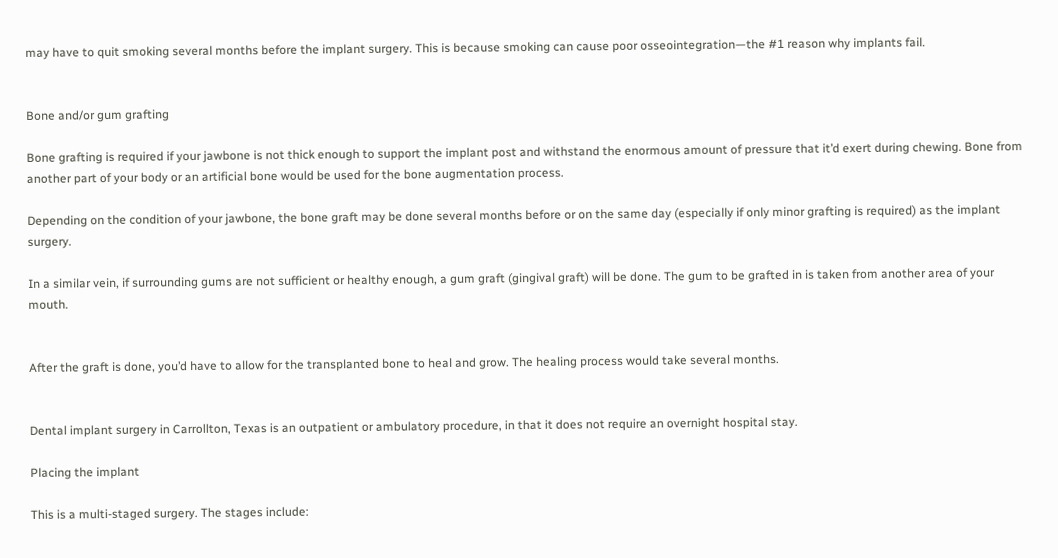may have to quit smoking several months before the implant surgery. This is because smoking can cause poor osseointegration—the #1 reason why implants fail.


Bone and/or gum grafting

Bone grafting is required if your jawbone is not thick enough to support the implant post and withstand the enormous amount of pressure that it’d exert during chewing. Bone from another part of your body or an artificial bone would be used for the bone augmentation process.

Depending on the condition of your jawbone, the bone graft may be done several months before or on the same day (especially if only minor grafting is required) as the implant surgery.

In a similar vein, if surrounding gums are not sufficient or healthy enough, a gum graft (gingival graft) will be done. The gum to be grafted in is taken from another area of your mouth.


After the graft is done, you’d have to allow for the transplanted bone to heal and grow. The healing process would take several months.


Dental implant surgery in Carrollton, Texas is an outpatient or ambulatory procedure, in that it does not require an overnight hospital stay.

Placing the implant

This is a multi-staged surgery. The stages include: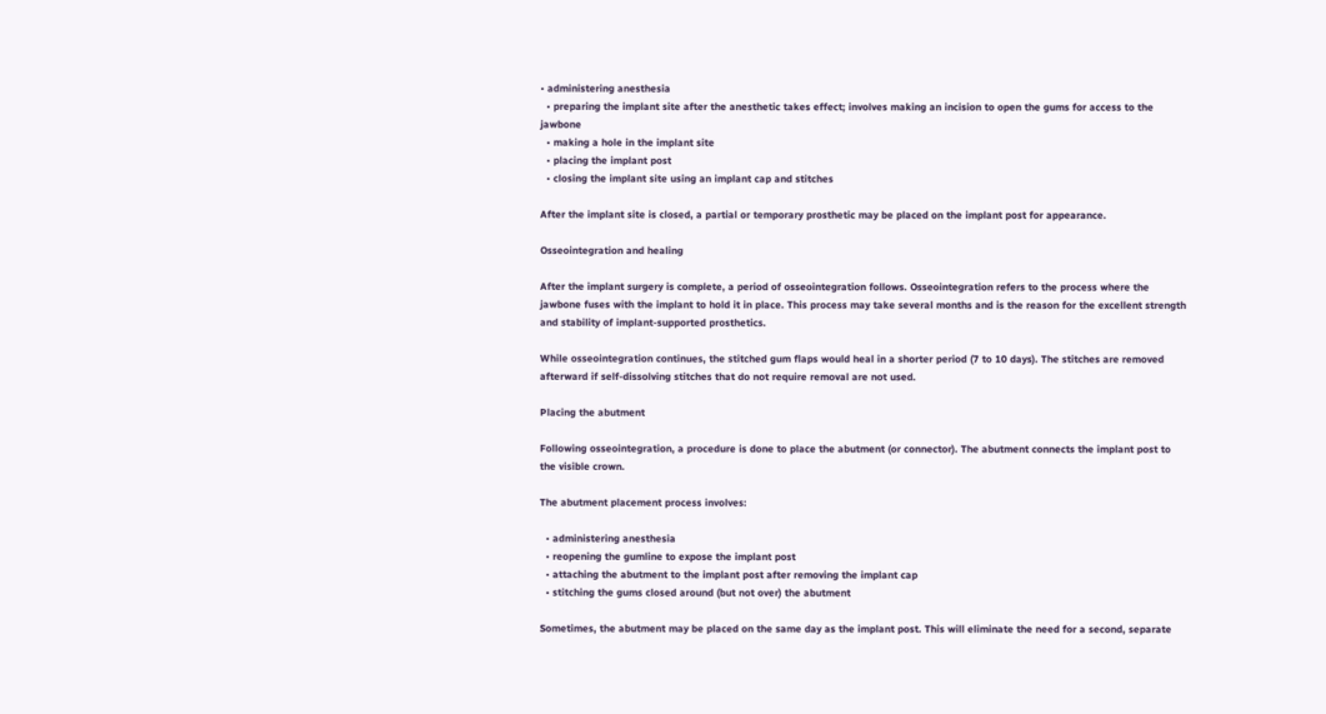• administering anesthesia
  • preparing the implant site after the anesthetic takes effect; involves making an incision to open the gums for access to the jawbone
  • making a hole in the implant site
  • placing the implant post
  • closing the implant site using an implant cap and stitches

After the implant site is closed, a partial or temporary prosthetic may be placed on the implant post for appearance.

Osseointegration and healing

After the implant surgery is complete, a period of osseointegration follows. Osseointegration refers to the process where the jawbone fuses with the implant to hold it in place. This process may take several months and is the reason for the excellent strength and stability of implant-supported prosthetics.

While osseointegration continues, the stitched gum flaps would heal in a shorter period (7 to 10 days). The stitches are removed afterward if self-dissolving stitches that do not require removal are not used.

Placing the abutment

Following osseointegration, a procedure is done to place the abutment (or connector). The abutment connects the implant post to the visible crown.

The abutment placement process involves:

  • administering anesthesia
  • reopening the gumline to expose the implant post
  • attaching the abutment to the implant post after removing the implant cap
  • stitching the gums closed around (but not over) the abutment

Sometimes, the abutment may be placed on the same day as the implant post. This will eliminate the need for a second, separate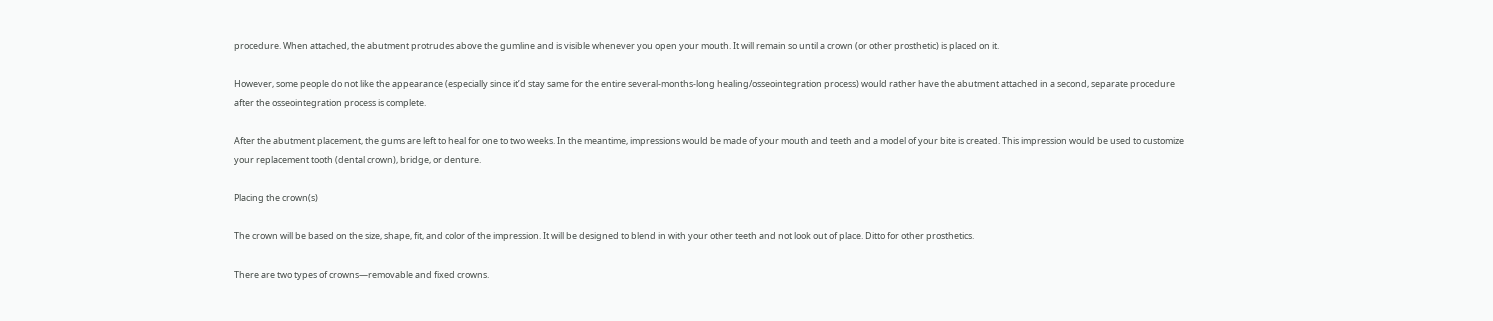procedure. When attached, the abutment protrudes above the gumline and is visible whenever you open your mouth. It will remain so until a crown (or other prosthetic) is placed on it.

However, some people do not like the appearance (especially since it’d stay same for the entire several-months-long healing/osseointegration process) would rather have the abutment attached in a second, separate procedure after the osseointegration process is complete.

After the abutment placement, the gums are left to heal for one to two weeks. In the meantime, impressions would be made of your mouth and teeth and a model of your bite is created. This impression would be used to customize your replacement tooth (dental crown), bridge, or denture.

Placing the crown(s)

The crown will be based on the size, shape, fit, and color of the impression. It will be designed to blend in with your other teeth and not look out of place. Ditto for other prosthetics.

There are two types of crowns—removable and fixed crowns.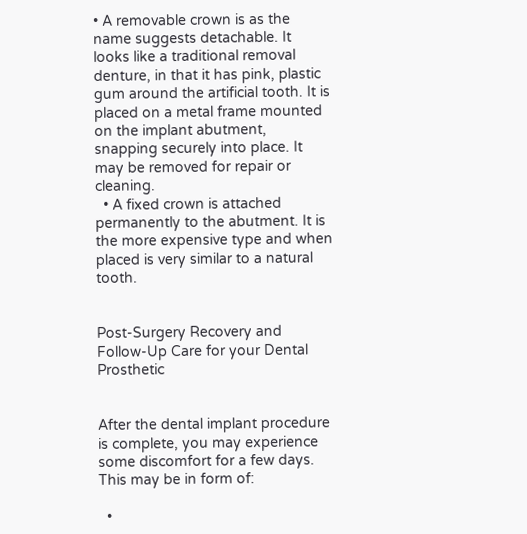• A removable crown is as the name suggests detachable. It looks like a traditional removal denture, in that it has pink, plastic gum around the artificial tooth. It is placed on a metal frame mounted on the implant abutment, snapping securely into place. It may be removed for repair or cleaning.
  • A fixed crown is attached permanently to the abutment. It is the more expensive type and when placed is very similar to a natural tooth.


Post-Surgery Recovery and Follow-Up Care for your Dental Prosthetic


After the dental implant procedure is complete, you may experience some discomfort for a few days. This may be in form of:

  •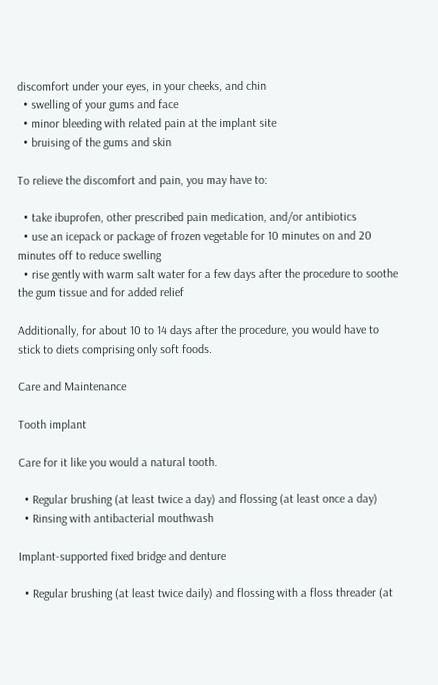discomfort under your eyes, in your cheeks, and chin
  • swelling of your gums and face
  • minor bleeding with related pain at the implant site
  • bruising of the gums and skin

To relieve the discomfort and pain, you may have to:

  • take ibuprofen, other prescribed pain medication, and/or antibiotics
  • use an icepack or package of frozen vegetable for 10 minutes on and 20 minutes off to reduce swelling
  • rise gently with warm salt water for a few days after the procedure to soothe the gum tissue and for added relief

Additionally, for about 10 to 14 days after the procedure, you would have to stick to diets comprising only soft foods.

Care and Maintenance

Tooth implant

Care for it like you would a natural tooth.

  • Regular brushing (at least twice a day) and flossing (at least once a day)
  • Rinsing with antibacterial mouthwash

Implant-supported fixed bridge and denture

  • Regular brushing (at least twice daily) and flossing with a floss threader (at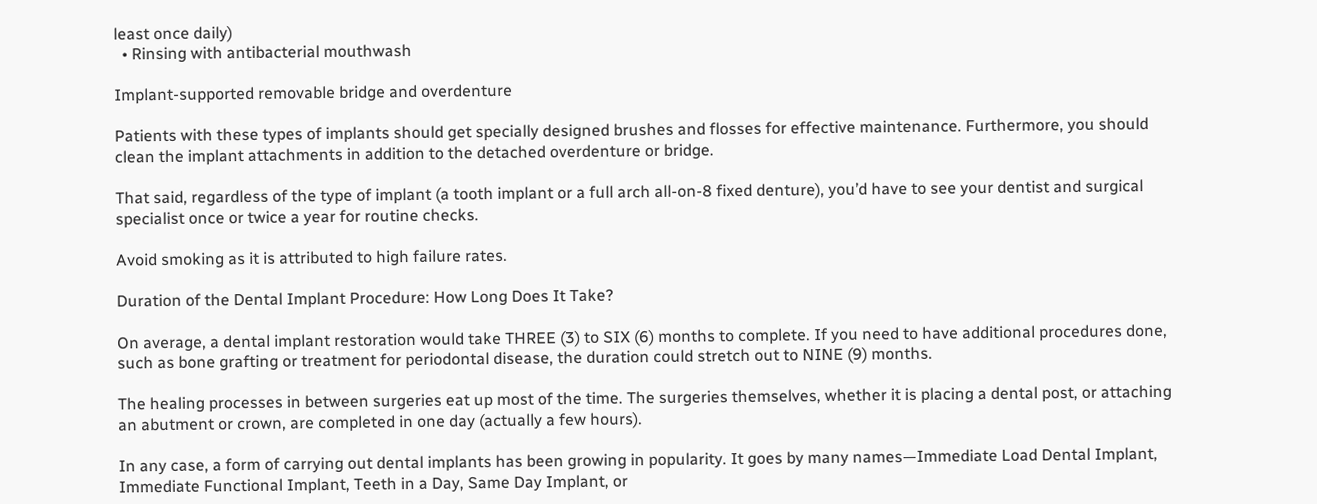least once daily)
  • Rinsing with antibacterial mouthwash

Implant-supported removable bridge and overdenture

Patients with these types of implants should get specially designed brushes and flosses for effective maintenance. Furthermore, you should clean the implant attachments in addition to the detached overdenture or bridge.

That said, regardless of the type of implant (a tooth implant or a full arch all-on-8 fixed denture), you’d have to see your dentist and surgical specialist once or twice a year for routine checks.

Avoid smoking as it is attributed to high failure rates.

Duration of the Dental Implant Procedure: How Long Does It Take?

On average, a dental implant restoration would take THREE (3) to SIX (6) months to complete. If you need to have additional procedures done, such as bone grafting or treatment for periodontal disease, the duration could stretch out to NINE (9) months.

The healing processes in between surgeries eat up most of the time. The surgeries themselves, whether it is placing a dental post, or attaching an abutment or crown, are completed in one day (actually a few hours).

In any case, a form of carrying out dental implants has been growing in popularity. It goes by many names—Immediate Load Dental Implant, Immediate Functional Implant, Teeth in a Day, Same Day Implant, or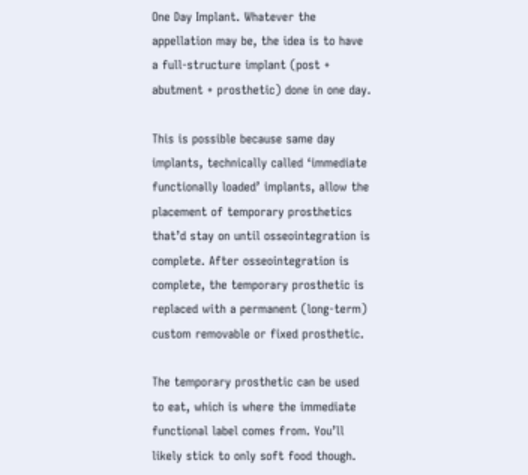One Day Implant. Whatever the appellation may be, the idea is to have a full-structure implant (post + abutment + prosthetic) done in one day.

This is possible because same day implants, technically called ‘immediate functionally loaded’ implants, allow the placement of temporary prosthetics that’d stay on until osseointegration is complete. After osseointegration is complete, the temporary prosthetic is replaced with a permanent (long-term) custom removable or fixed prosthetic.

The temporary prosthetic can be used to eat, which is where the immediate functional label comes from. You’ll likely stick to only soft food though.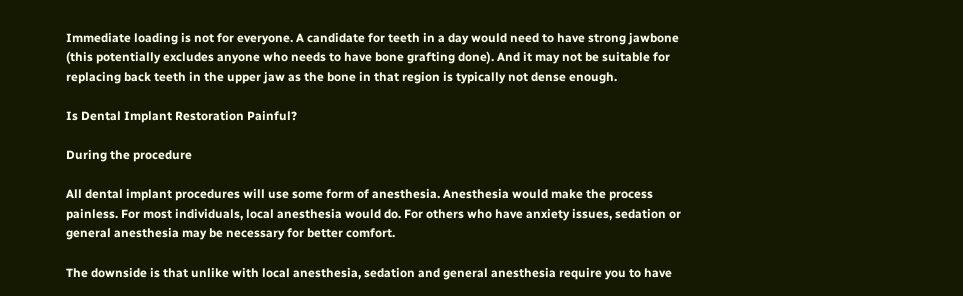Immediate loading is not for everyone. A candidate for teeth in a day would need to have strong jawbone (this potentially excludes anyone who needs to have bone grafting done). And it may not be suitable for replacing back teeth in the upper jaw as the bone in that region is typically not dense enough.

Is Dental Implant Restoration Painful?

During the procedure

All dental implant procedures will use some form of anesthesia. Anesthesia would make the process painless. For most individuals, local anesthesia would do. For others who have anxiety issues, sedation or general anesthesia may be necessary for better comfort.

The downside is that unlike with local anesthesia, sedation and general anesthesia require you to have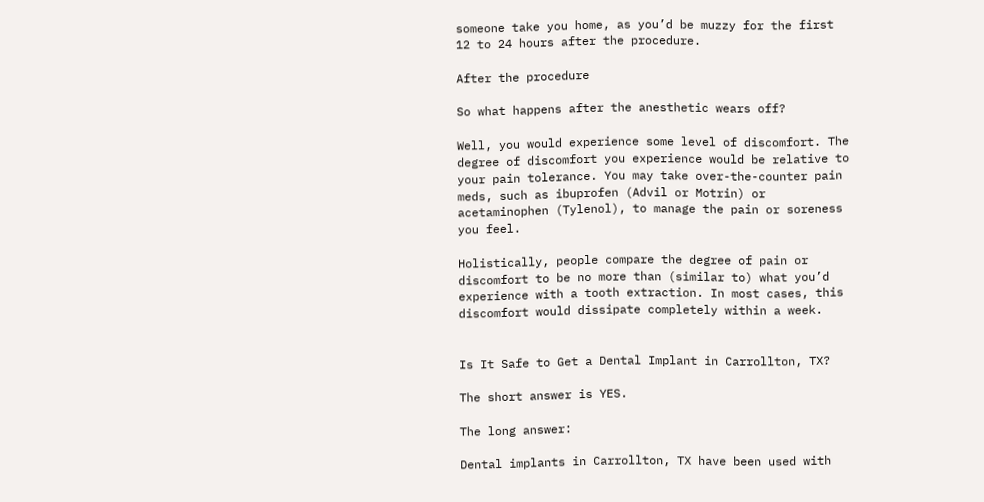someone take you home, as you’d be muzzy for the first 12 to 24 hours after the procedure.

After the procedure

So what happens after the anesthetic wears off?

Well, you would experience some level of discomfort. The degree of discomfort you experience would be relative to your pain tolerance. You may take over-the-counter pain meds, such as ibuprofen (Advil or Motrin) or acetaminophen (Tylenol), to manage the pain or soreness you feel.

Holistically, people compare the degree of pain or discomfort to be no more than (similar to) what you’d experience with a tooth extraction. In most cases, this discomfort would dissipate completely within a week.


Is It Safe to Get a Dental Implant in Carrollton, TX?

The short answer is YES.

The long answer:

Dental implants in Carrollton, TX have been used with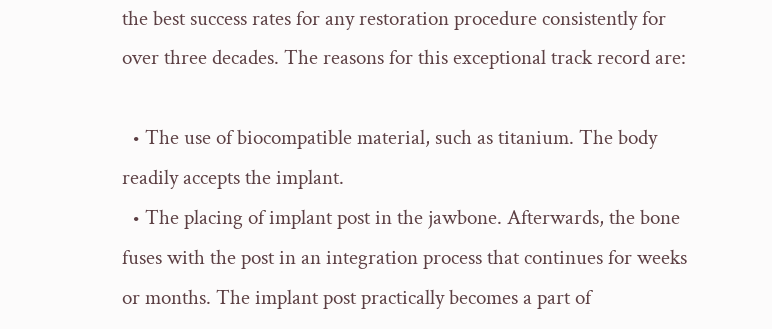the best success rates for any restoration procedure consistently for over three decades. The reasons for this exceptional track record are:

  • The use of biocompatible material, such as titanium. The body readily accepts the implant.
  • The placing of implant post in the jawbone. Afterwards, the bone fuses with the post in an integration process that continues for weeks or months. The implant post practically becomes a part of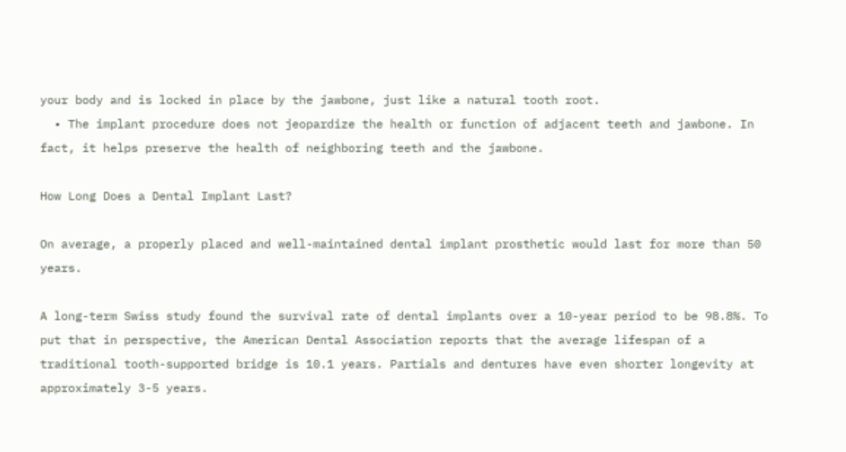your body and is locked in place by the jawbone, just like a natural tooth root.
  • The implant procedure does not jeopardize the health or function of adjacent teeth and jawbone. In fact, it helps preserve the health of neighboring teeth and the jawbone.

How Long Does a Dental Implant Last?

On average, a properly placed and well-maintained dental implant prosthetic would last for more than 50 years.

A long-term Swiss study found the survival rate of dental implants over a 10-year period to be 98.8%. To put that in perspective, the American Dental Association reports that the average lifespan of a traditional tooth-supported bridge is 10.1 years. Partials and dentures have even shorter longevity at approximately 3-5 years.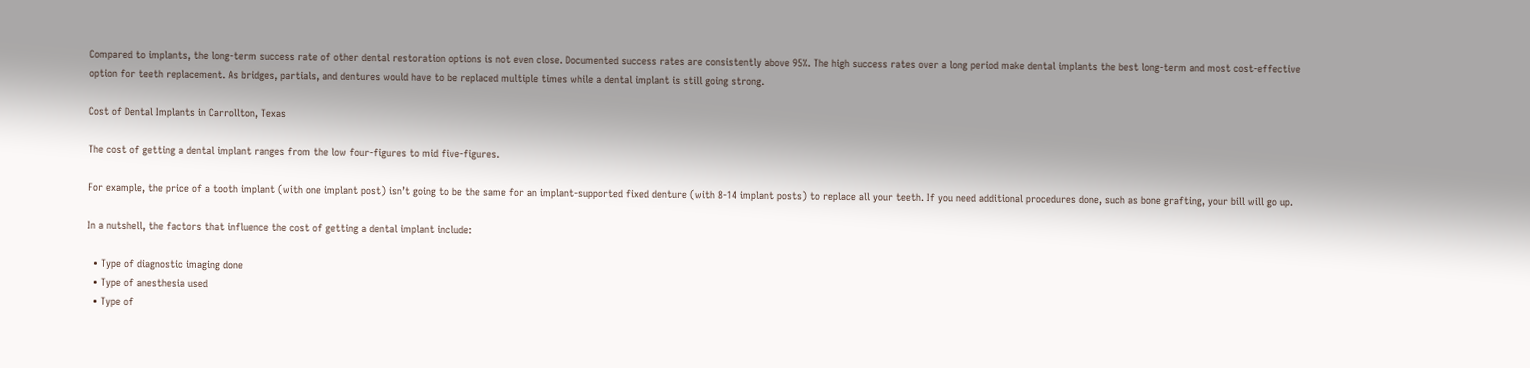Compared to implants, the long-term success rate of other dental restoration options is not even close. Documented success rates are consistently above 95%. The high success rates over a long period make dental implants the best long-term and most cost-effective option for teeth replacement. As bridges, partials, and dentures would have to be replaced multiple times while a dental implant is still going strong.

Cost of Dental Implants in Carrollton, Texas

The cost of getting a dental implant ranges from the low four-figures to mid five-figures.

For example, the price of a tooth implant (with one implant post) isn’t going to be the same for an implant-supported fixed denture (with 8-14 implant posts) to replace all your teeth. If you need additional procedures done, such as bone grafting, your bill will go up.

In a nutshell, the factors that influence the cost of getting a dental implant include:

  • Type of diagnostic imaging done
  • Type of anesthesia used
  • Type of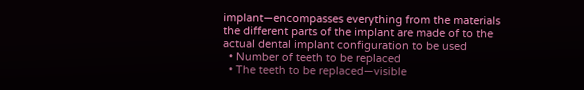implant—encompasses everything from the materials the different parts of the implant are made of to the actual dental implant configuration to be used
  • Number of teeth to be replaced
  • The teeth to be replaced—visible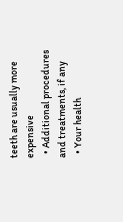teeth are usually more expensive
  • Additional procedures and treatments, if any
  • Your health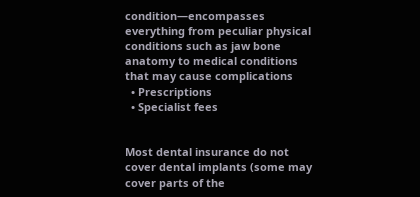condition—encompasses everything from peculiar physical conditions such as jaw bone anatomy to medical conditions that may cause complications
  • Prescriptions
  • Specialist fees


Most dental insurance do not cover dental implants (some may cover parts of the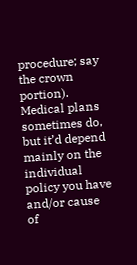procedure; say the crown portion). Medical plans sometimes do, but it’d depend mainly on the individual policy you have and/or cause of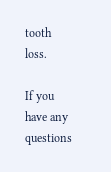tooth loss.

If you have any questions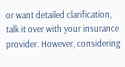or want detailed clarification, talk it over with your insurance provider. However, considering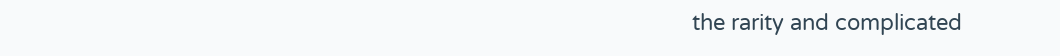the rarity and complicated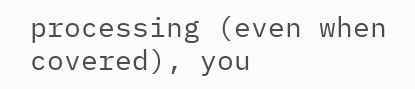processing (even when covered), you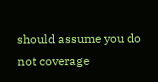should assume you do not coverage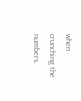when crunching the numbers.